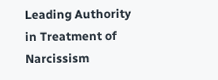Leading Authority in Treatment of Narcissism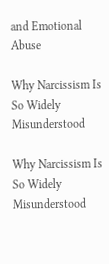and Emotional Abuse

Why Narcissism Is So Widely Misunderstood

Why Narcissism Is So Widely Misunderstood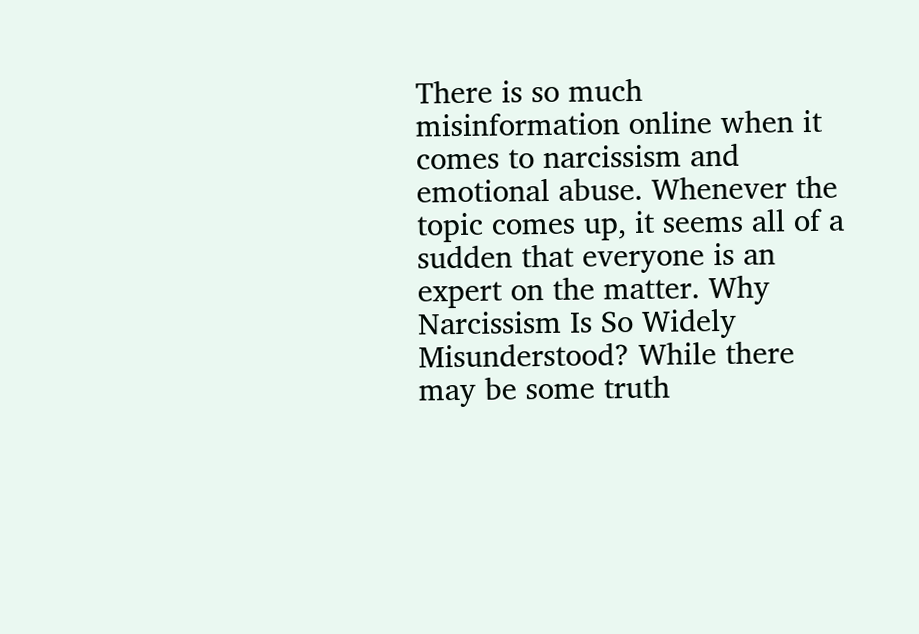There is so much misinformation online when it comes to narcissism and emotional abuse. Whenever the topic comes up, it seems all of a sudden that everyone is an expert on the matter. Why Narcissism Is So Widely Misunderstood? While there may be some truth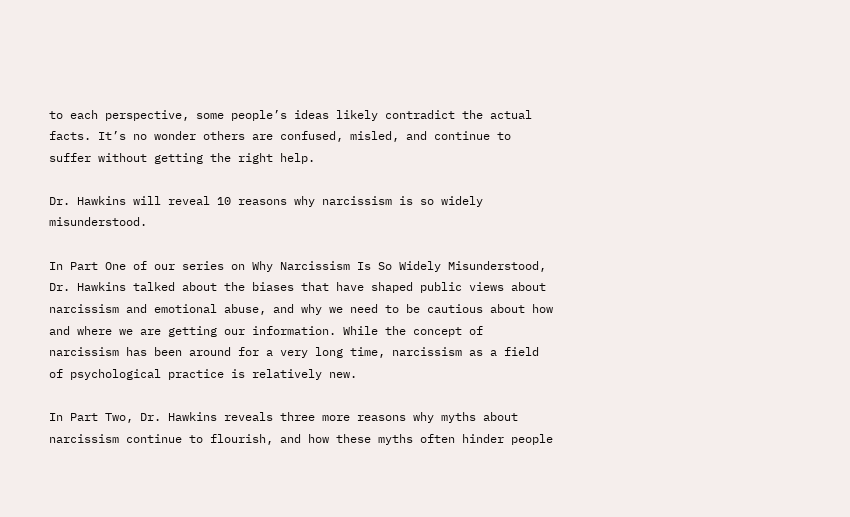to each perspective, some people’s ideas likely contradict the actual facts. It’s no wonder others are confused, misled, and continue to suffer without getting the right help.

Dr. Hawkins will reveal 10 reasons why narcissism is so widely misunderstood.

In Part One of our series on Why Narcissism Is So Widely Misunderstood, Dr. Hawkins talked about the biases that have shaped public views about narcissism and emotional abuse, and why we need to be cautious about how and where we are getting our information. While the concept of narcissism has been around for a very long time, narcissism as a field of psychological practice is relatively new.

In Part Two, Dr. Hawkins reveals three more reasons why myths about narcissism continue to flourish, and how these myths often hinder people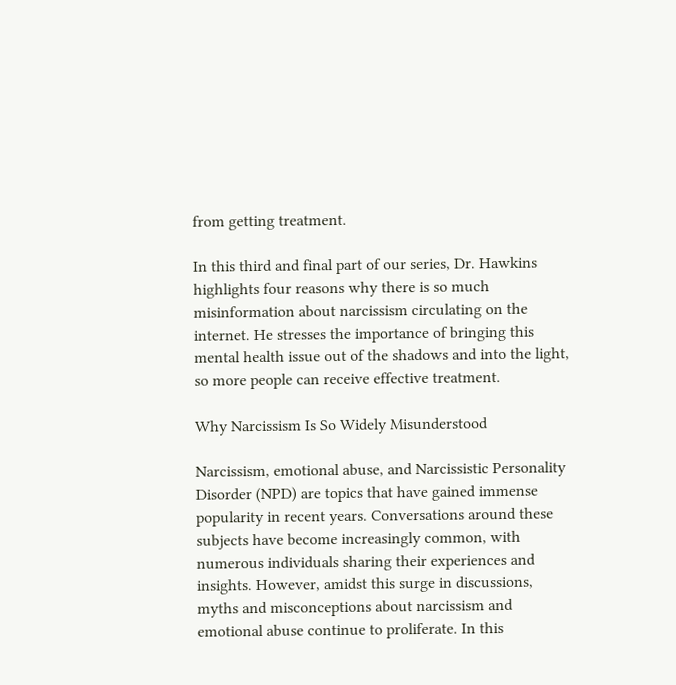from getting treatment.

In this third and final part of our series, Dr. Hawkins highlights four reasons why there is so much misinformation about narcissism circulating on the internet. He stresses the importance of bringing this mental health issue out of the shadows and into the light, so more people can receive effective treatment.

Why Narcissism Is So Widely Misunderstood

Narcissism, emotional abuse, and Narcissistic Personality Disorder (NPD) are topics that have gained immense popularity in recent years. Conversations around these subjects have become increasingly common, with numerous individuals sharing their experiences and insights. However, amidst this surge in discussions, myths and misconceptions about narcissism and emotional abuse continue to proliferate. In this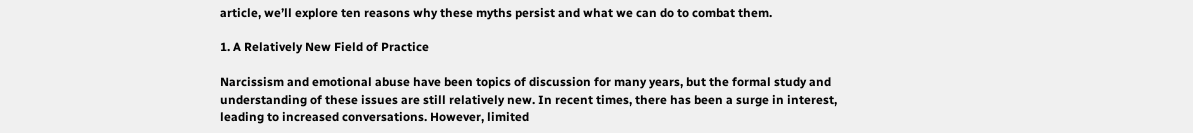article, we’ll explore ten reasons why these myths persist and what we can do to combat them.

1. A Relatively New Field of Practice

Narcissism and emotional abuse have been topics of discussion for many years, but the formal study and understanding of these issues are still relatively new. In recent times, there has been a surge in interest, leading to increased conversations. However, limited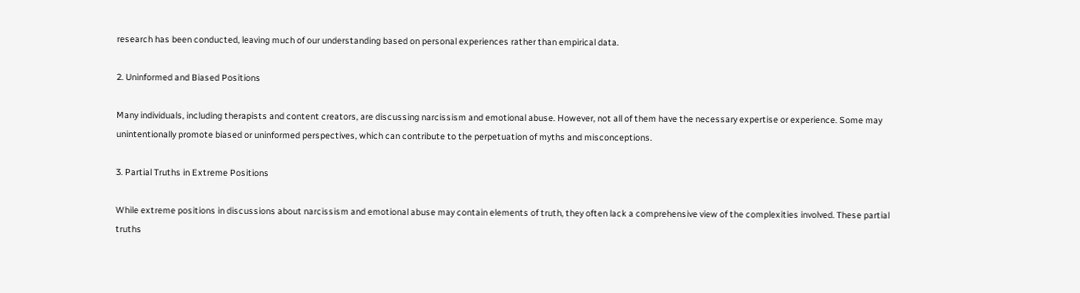research has been conducted, leaving much of our understanding based on personal experiences rather than empirical data.

2. Uninformed and Biased Positions

Many individuals, including therapists and content creators, are discussing narcissism and emotional abuse. However, not all of them have the necessary expertise or experience. Some may unintentionally promote biased or uninformed perspectives, which can contribute to the perpetuation of myths and misconceptions.

3. Partial Truths in Extreme Positions

While extreme positions in discussions about narcissism and emotional abuse may contain elements of truth, they often lack a comprehensive view of the complexities involved. These partial truths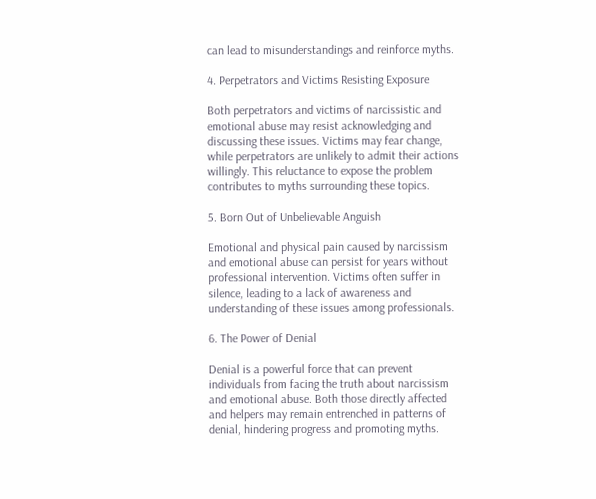can lead to misunderstandings and reinforce myths.

4. Perpetrators and Victims Resisting Exposure

Both perpetrators and victims of narcissistic and emotional abuse may resist acknowledging and discussing these issues. Victims may fear change, while perpetrators are unlikely to admit their actions willingly. This reluctance to expose the problem contributes to myths surrounding these topics.

5. Born Out of Unbelievable Anguish

Emotional and physical pain caused by narcissism and emotional abuse can persist for years without professional intervention. Victims often suffer in silence, leading to a lack of awareness and understanding of these issues among professionals.

6. The Power of Denial

Denial is a powerful force that can prevent individuals from facing the truth about narcissism and emotional abuse. Both those directly affected and helpers may remain entrenched in patterns of denial, hindering progress and promoting myths.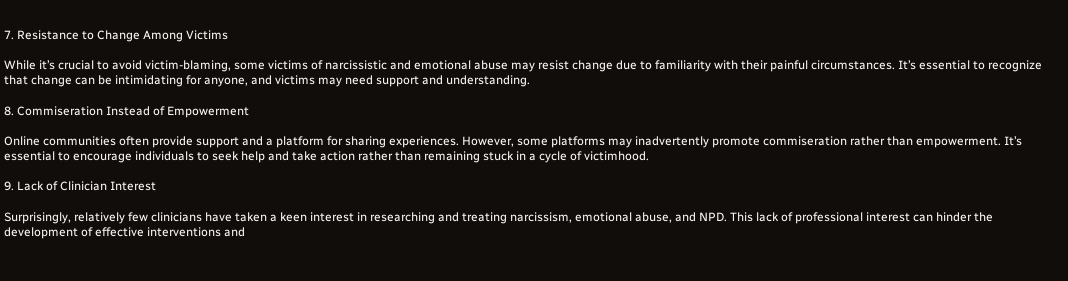7. Resistance to Change Among Victims

While it’s crucial to avoid victim-blaming, some victims of narcissistic and emotional abuse may resist change due to familiarity with their painful circumstances. It’s essential to recognize that change can be intimidating for anyone, and victims may need support and understanding.

8. Commiseration Instead of Empowerment

Online communities often provide support and a platform for sharing experiences. However, some platforms may inadvertently promote commiseration rather than empowerment. It’s essential to encourage individuals to seek help and take action rather than remaining stuck in a cycle of victimhood.

9. Lack of Clinician Interest

Surprisingly, relatively few clinicians have taken a keen interest in researching and treating narcissism, emotional abuse, and NPD. This lack of professional interest can hinder the development of effective interventions and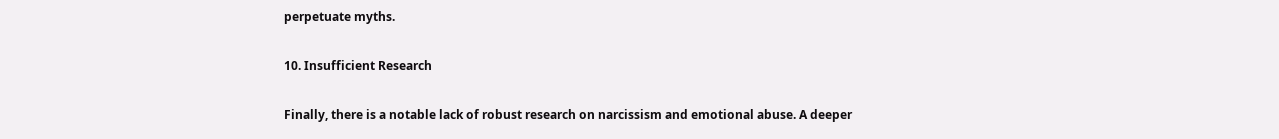perpetuate myths.

10. Insufficient Research

Finally, there is a notable lack of robust research on narcissism and emotional abuse. A deeper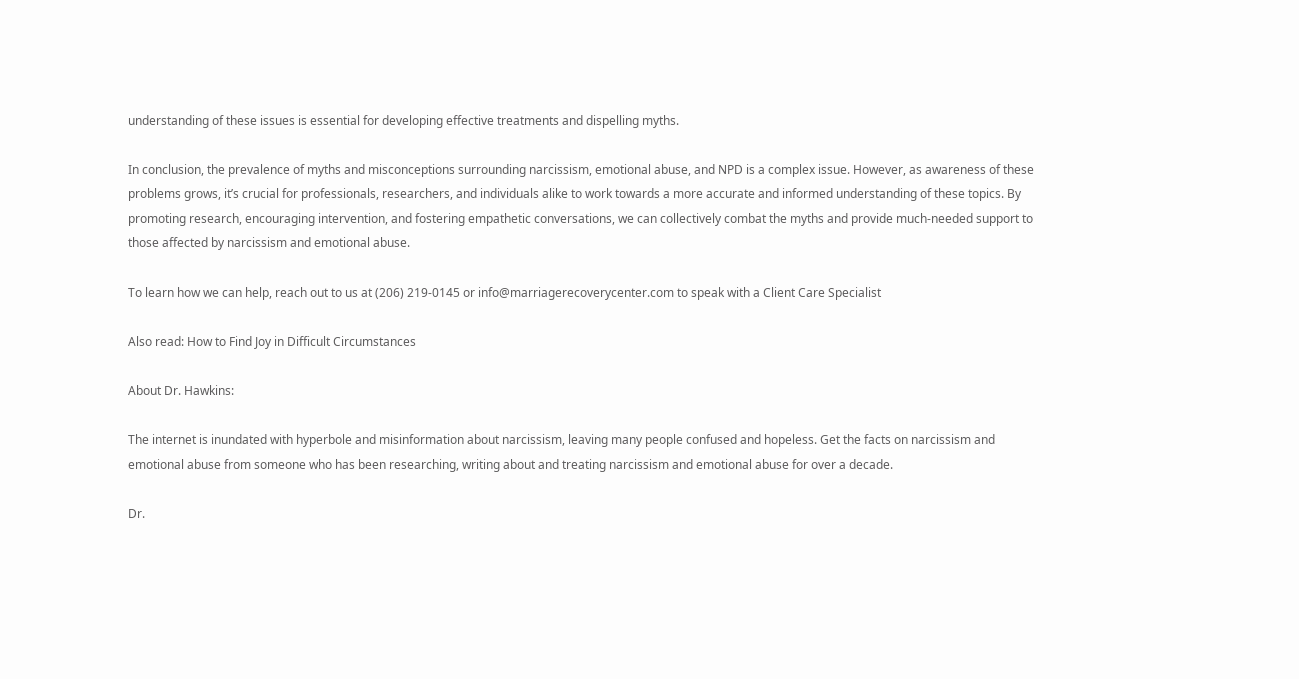understanding of these issues is essential for developing effective treatments and dispelling myths.

In conclusion, the prevalence of myths and misconceptions surrounding narcissism, emotional abuse, and NPD is a complex issue. However, as awareness of these problems grows, it’s crucial for professionals, researchers, and individuals alike to work towards a more accurate and informed understanding of these topics. By promoting research, encouraging intervention, and fostering empathetic conversations, we can collectively combat the myths and provide much-needed support to those affected by narcissism and emotional abuse.

To learn how we can help, reach out to us at (206) 219-0145 or info@marriagerecoverycenter.com to speak with a Client Care Specialist

Also read: How to Find Joy in Difficult Circumstances

About Dr. Hawkins:

The internet is inundated with hyperbole and misinformation about narcissism, leaving many people confused and hopeless. Get the facts on narcissism and emotional abuse from someone who has been researching, writing about and treating narcissism and emotional abuse for over a decade.

Dr.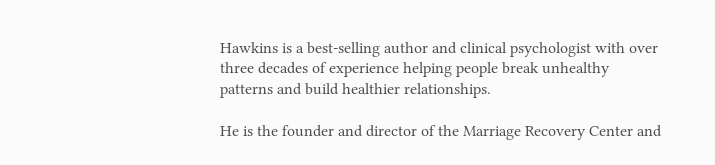Hawkins is a best-selling author and clinical psychologist with over three decades of experience helping people break unhealthy patterns and build healthier relationships.

He is the founder and director of the Marriage Recovery Center and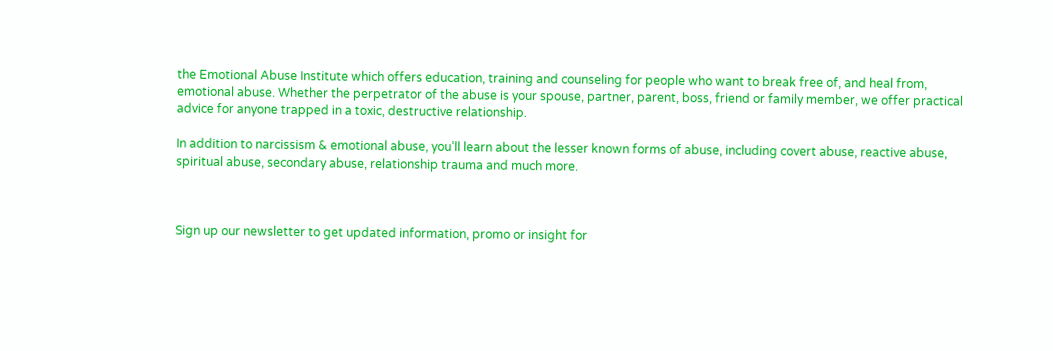the Emotional Abuse Institute which offers education, training and counseling for people who want to break free of, and heal from, emotional abuse. Whether the perpetrator of the abuse is your spouse, partner, parent, boss, friend or family member, we offer practical advice for anyone trapped in a toxic, destructive relationship.

In addition to narcissism & emotional abuse, you’ll learn about the lesser known forms of abuse, including covert abuse, reactive abuse, spiritual abuse, secondary abuse, relationship trauma and much more.



Sign up our newsletter to get updated information, promo or insight for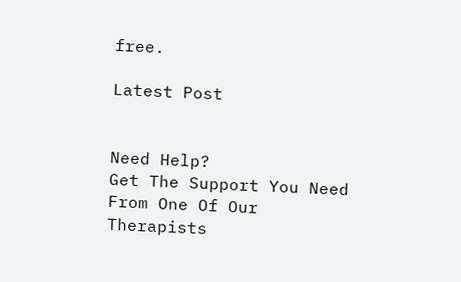free.

Latest Post


Need Help?
Get The Support You Need From One Of Our Therapists